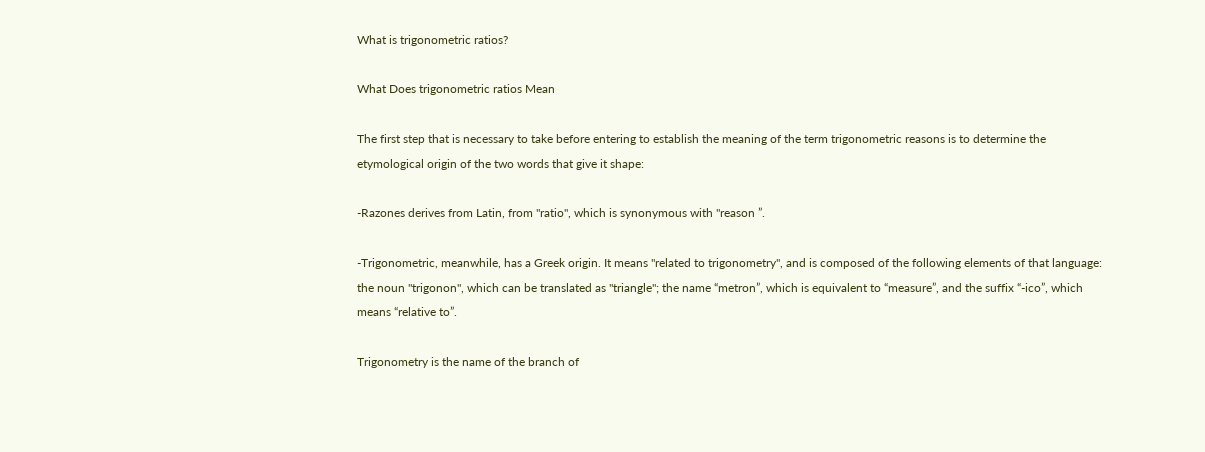What is trigonometric ratios?

What Does trigonometric ratios Mean

The first step that is necessary to take before entering to establish the meaning of the term trigonometric reasons is to determine the etymological origin of the two words that give it shape:

-Razones derives from Latin, from "ratio", which is synonymous with "reason ”.

-Trigonometric, meanwhile, has a Greek origin. It means "related to trigonometry", and is composed of the following elements of that language: the noun "trigonon", which can be translated as "triangle"; the name “metron”, which is equivalent to “measure”, and the suffix “-ico”, which means “relative to”.

Trigonometry is the name of the branch of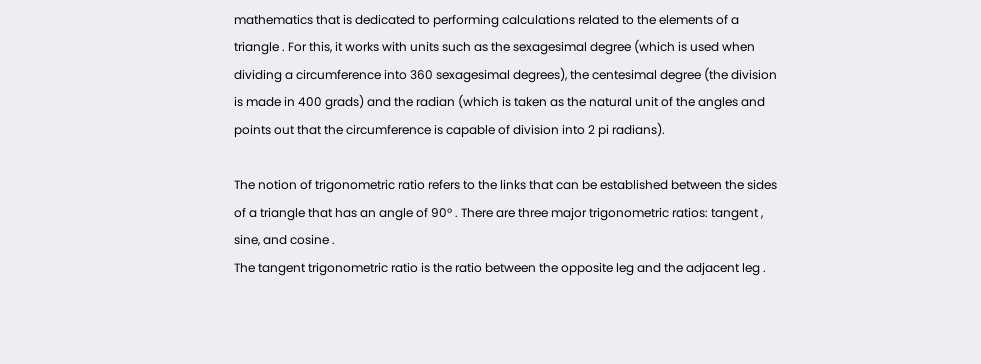mathematics that is dedicated to performing calculations related to the elements of a triangle . For this, it works with units such as the sexagesimal degree (which is used when dividing a circumference into 360 sexagesimal degrees), the centesimal degree (the division is made in 400 grads) and the radian (which is taken as the natural unit of the angles and points out that the circumference is capable of division into 2 pi radians).

The notion of trigonometric ratio refers to the links that can be established between the sides of a triangle that has an angle of 90º . There are three major trigonometric ratios: tangent , sine, and cosine .
The tangent trigonometric ratio is the ratio between the opposite leg and the adjacent leg .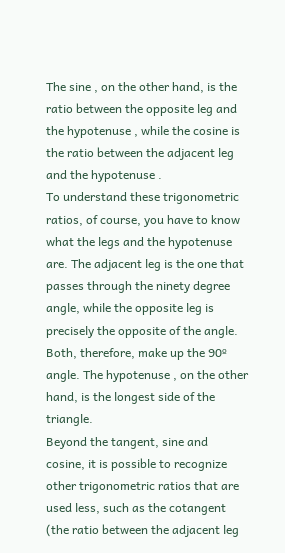The sine , on the other hand, is the ratio between the opposite leg and the hypotenuse , while the cosine is the ratio between the adjacent leg and the hypotenuse .
To understand these trigonometric ratios, of course, you have to know what the legs and the hypotenuse are. The adjacent leg is the one that passes through the ninety degree angle, while the opposite leg is precisely the opposite of the angle. Both, therefore, make up the 90º angle. The hypotenuse , on the other hand, is the longest side of the triangle.
Beyond the tangent, sine and cosine, it is possible to recognize other trigonometric ratios that are used less, such as the cotangent (the ratio between the adjacent leg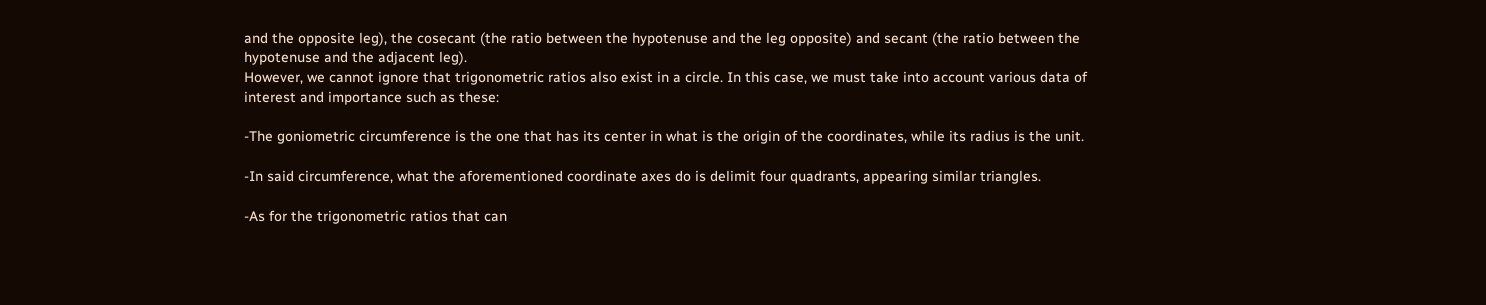and the opposite leg), the cosecant (the ratio between the hypotenuse and the leg opposite) and secant (the ratio between the hypotenuse and the adjacent leg).
However, we cannot ignore that trigonometric ratios also exist in a circle. In this case, we must take into account various data of interest and importance such as these:

-The goniometric circumference is the one that has its center in what is the origin of the coordinates, while its radius is the unit.

-In said circumference, what the aforementioned coordinate axes do is delimit four quadrants, appearing similar triangles.

-As for the trigonometric ratios that can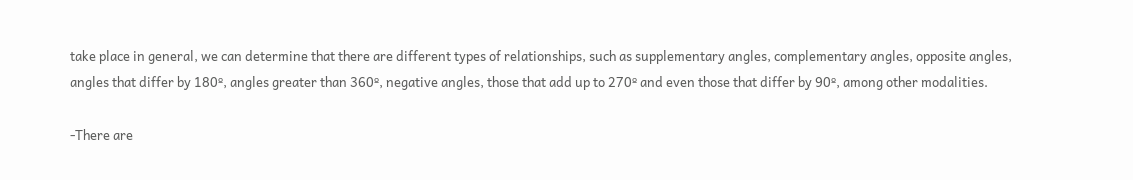take place in general, we can determine that there are different types of relationships, such as supplementary angles, complementary angles, opposite angles, angles that differ by 180º, angles greater than 360º, negative angles, those that add up to 270º and even those that differ by 90º, among other modalities.

-There are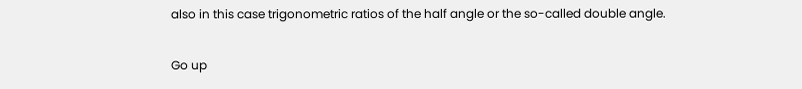also in this case trigonometric ratios of the half angle or the so-called double angle.

Go up